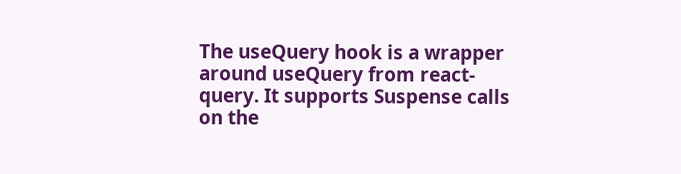The useQuery hook is a wrapper around useQuery from react-query. It supports Suspense calls on the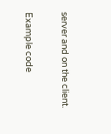server and on the client.

Example code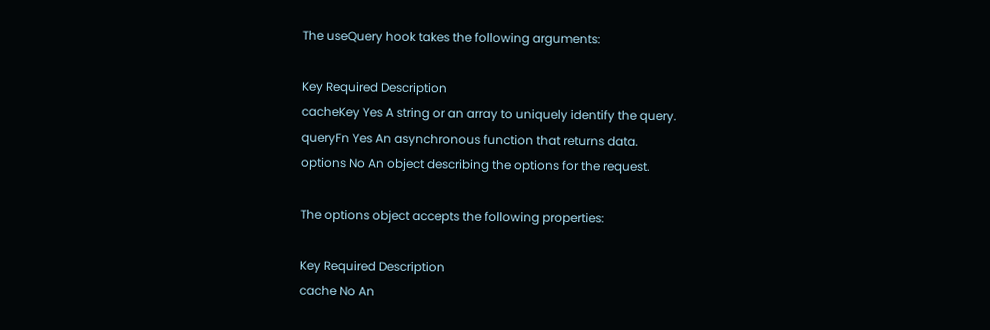The useQuery hook takes the following arguments:

Key Required Description
cacheKey Yes A string or an array to uniquely identify the query.
queryFn Yes An asynchronous function that returns data.
options No An object describing the options for the request.

The options object accepts the following properties:

Key Required Description
cache No An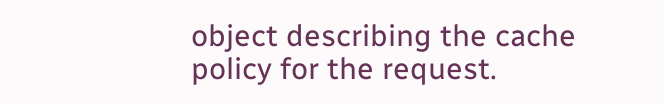object describing the cache policy for the request.